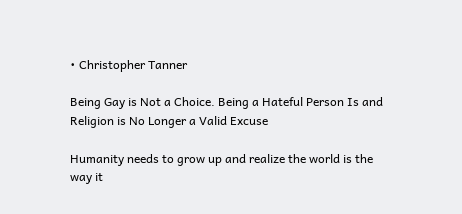• Christopher Tanner

Being Gay is Not a Choice. Being a Hateful Person Is and Religion is No Longer a Valid Excuse

Humanity needs to grow up and realize the world is the way it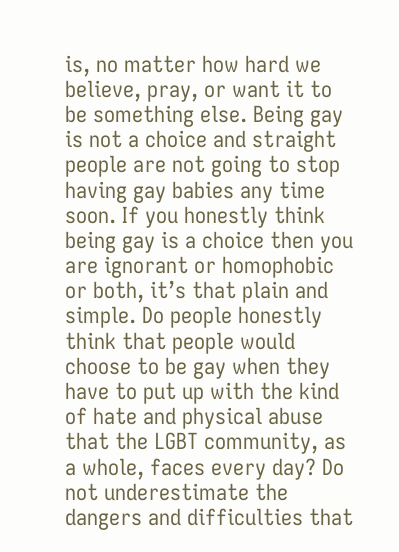is, no matter how hard we believe, pray, or want it to be something else. Being gay is not a choice and straight people are not going to stop having gay babies any time soon. If you honestly think being gay is a choice then you are ignorant or homophobic or both, it’s that plain and simple. Do people honestly think that people would choose to be gay when they have to put up with the kind of hate and physical abuse that the LGBT community, as a whole, faces every day? Do not underestimate the dangers and difficulties that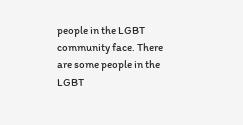people in the LGBT community face. There are some people in the LGBT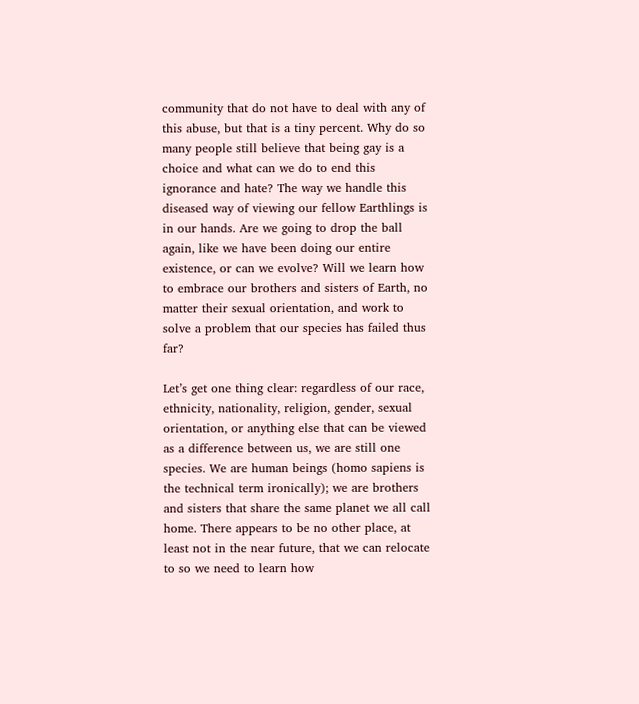community that do not have to deal with any of this abuse, but that is a tiny percent. Why do so many people still believe that being gay is a choice and what can we do to end this ignorance and hate? The way we handle this diseased way of viewing our fellow Earthlings is in our hands. Are we going to drop the ball again, like we have been doing our entire existence, or can we evolve? Will we learn how to embrace our brothers and sisters of Earth, no matter their sexual orientation, and work to solve a problem that our species has failed thus far?

Let’s get one thing clear: regardless of our race, ethnicity, nationality, religion, gender, sexual orientation, or anything else that can be viewed as a difference between us, we are still one species. We are human beings (homo sapiens is the technical term ironically); we are brothers and sisters that share the same planet we all call home. There appears to be no other place, at least not in the near future, that we can relocate to so we need to learn how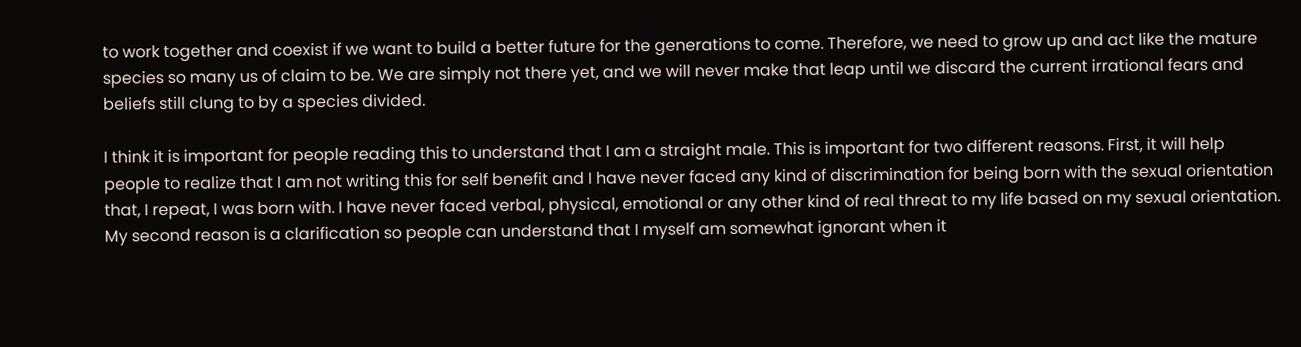to work together and coexist if we want to build a better future for the generations to come. Therefore, we need to grow up and act like the mature species so many us of claim to be. We are simply not there yet, and we will never make that leap until we discard the current irrational fears and beliefs still clung to by a species divided.

I think it is important for people reading this to understand that I am a straight male. This is important for two different reasons. First, it will help people to realize that I am not writing this for self benefit and I have never faced any kind of discrimination for being born with the sexual orientation that, I repeat, I was born with. I have never faced verbal, physical, emotional or any other kind of real threat to my life based on my sexual orientation. My second reason is a clarification so people can understand that I myself am somewhat ignorant when it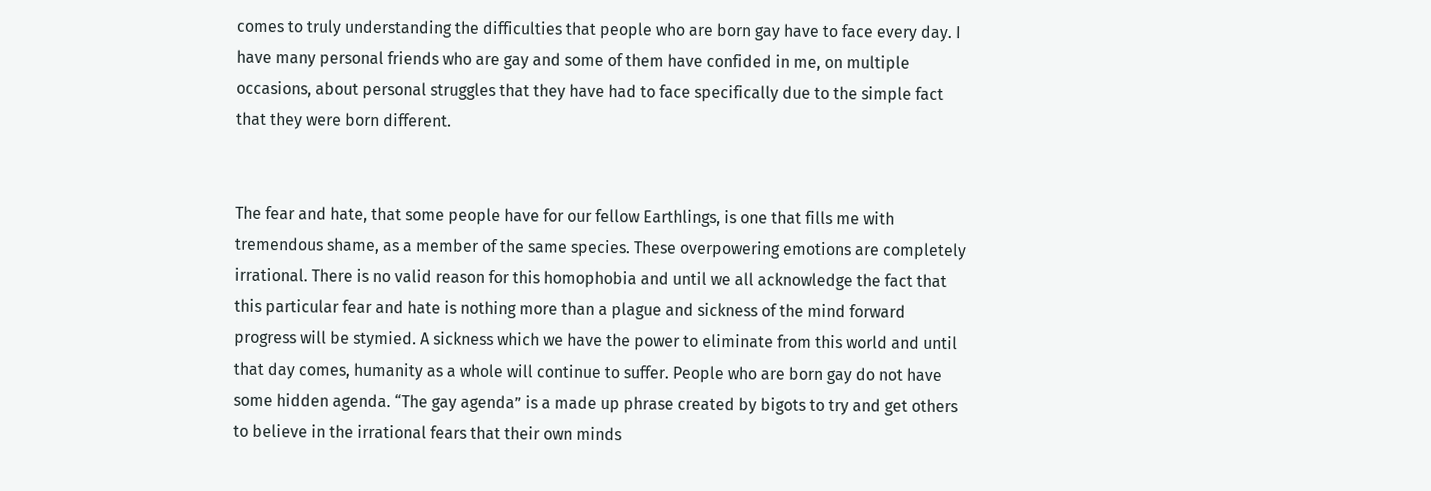comes to truly understanding the difficulties that people who are born gay have to face every day. I have many personal friends who are gay and some of them have confided in me, on multiple occasions, about personal struggles that they have had to face specifically due to the simple fact that they were born different.


The fear and hate, that some people have for our fellow Earthlings, is one that fills me with tremendous shame, as a member of the same species. These overpowering emotions are completely irrational. There is no valid reason for this homophobia and until we all acknowledge the fact that this particular fear and hate is nothing more than a plague and sickness of the mind forward progress will be stymied. A sickness which we have the power to eliminate from this world and until that day comes, humanity as a whole will continue to suffer. People who are born gay do not have some hidden agenda. “The gay agenda” is a made up phrase created by bigots to try and get others to believe in the irrational fears that their own minds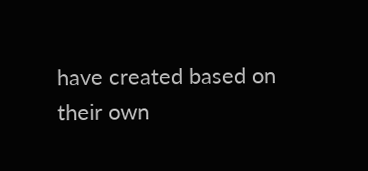have created based on their own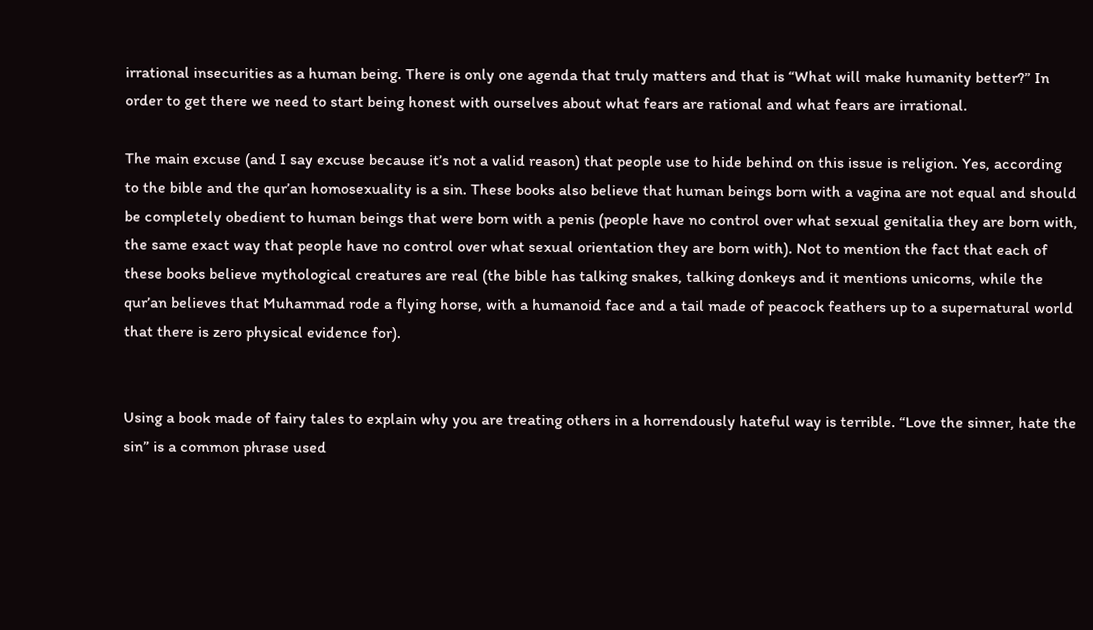irrational insecurities as a human being. There is only one agenda that truly matters and that is “What will make humanity better?” In order to get there we need to start being honest with ourselves about what fears are rational and what fears are irrational.

The main excuse (and I say excuse because it’s not a valid reason) that people use to hide behind on this issue is religion. Yes, according to the bible and the qur’an homosexuality is a sin. These books also believe that human beings born with a vagina are not equal and should be completely obedient to human beings that were born with a penis (people have no control over what sexual genitalia they are born with, the same exact way that people have no control over what sexual orientation they are born with). Not to mention the fact that each of these books believe mythological creatures are real (the bible has talking snakes, talking donkeys and it mentions unicorns, while the qur’an believes that Muhammad rode a flying horse, with a humanoid face and a tail made of peacock feathers up to a supernatural world that there is zero physical evidence for).


Using a book made of fairy tales to explain why you are treating others in a horrendously hateful way is terrible. “Love the sinner, hate the sin” is a common phrase used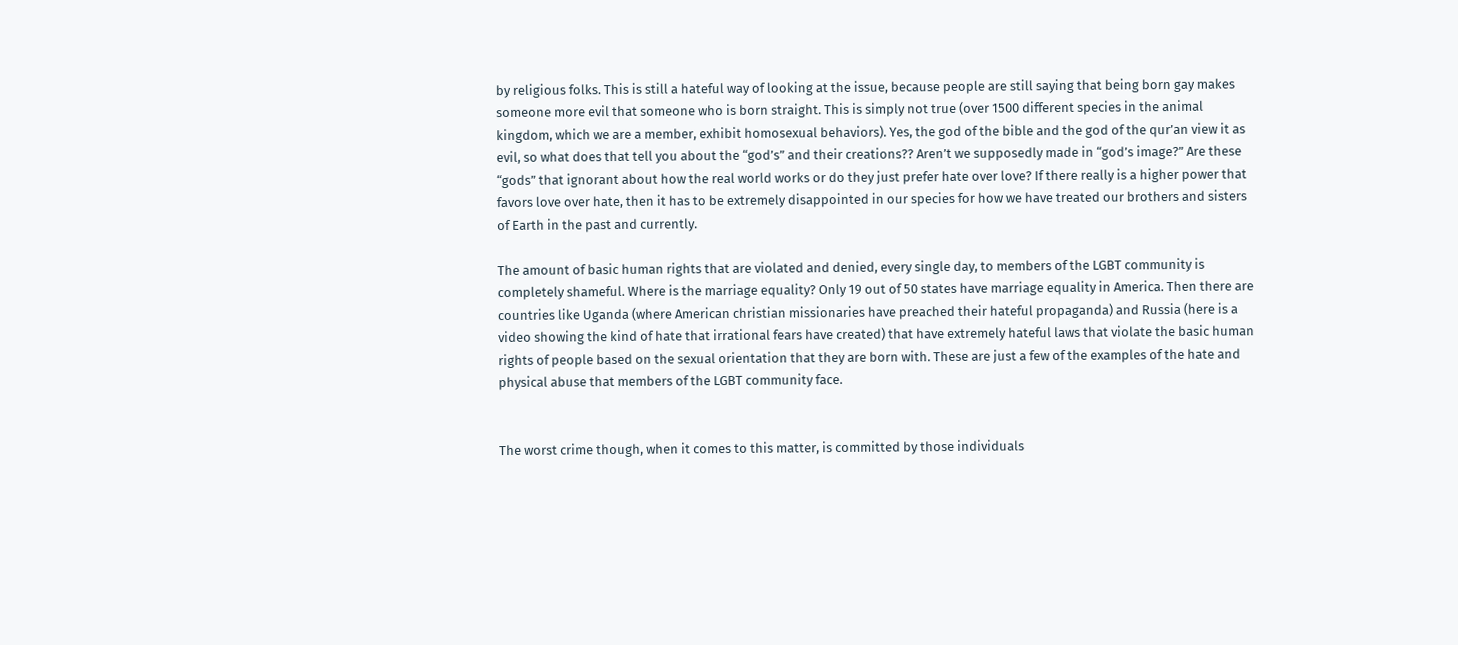by religious folks. This is still a hateful way of looking at the issue, because people are still saying that being born gay makes someone more evil that someone who is born straight. This is simply not true (over 1500 different species in the animal kingdom, which we are a member, exhibit homosexual behaviors). Yes, the god of the bible and the god of the qur’an view it as evil, so what does that tell you about the “god’s” and their creations?? Aren’t we supposedly made in “god’s image?” Are these “gods” that ignorant about how the real world works or do they just prefer hate over love? If there really is a higher power that favors love over hate, then it has to be extremely disappointed in our species for how we have treated our brothers and sisters of Earth in the past and currently.

The amount of basic human rights that are violated and denied, every single day, to members of the LGBT community is completely shameful. Where is the marriage equality? Only 19 out of 50 states have marriage equality in America. Then there are countries like Uganda (where American christian missionaries have preached their hateful propaganda) and Russia (here is a video showing the kind of hate that irrational fears have created) that have extremely hateful laws that violate the basic human rights of people based on the sexual orientation that they are born with. These are just a few of the examples of the hate and physical abuse that members of the LGBT community face.


The worst crime though, when it comes to this matter, is committed by those individuals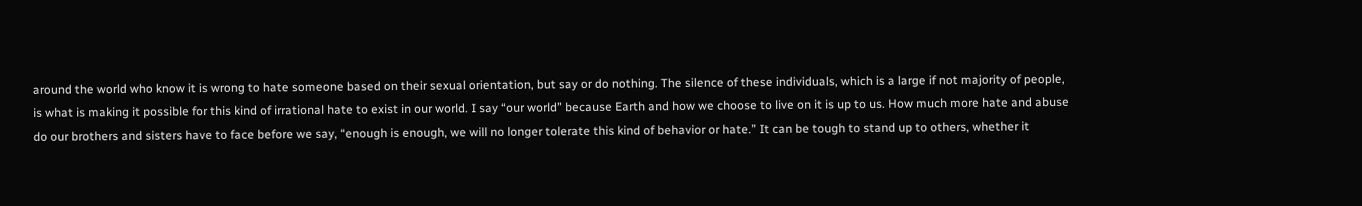around the world who know it is wrong to hate someone based on their sexual orientation, but say or do nothing. The silence of these individuals, which is a large if not majority of people, is what is making it possible for this kind of irrational hate to exist in our world. I say “our world” because Earth and how we choose to live on it is up to us. How much more hate and abuse do our brothers and sisters have to face before we say, “enough is enough, we will no longer tolerate this kind of behavior or hate.” It can be tough to stand up to others, whether it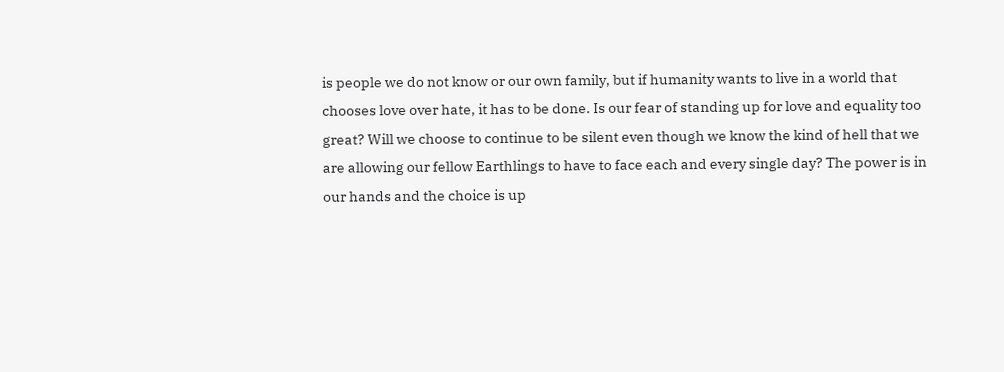is people we do not know or our own family, but if humanity wants to live in a world that chooses love over hate, it has to be done. Is our fear of standing up for love and equality too great? Will we choose to continue to be silent even though we know the kind of hell that we are allowing our fellow Earthlings to have to face each and every single day? The power is in our hands and the choice is up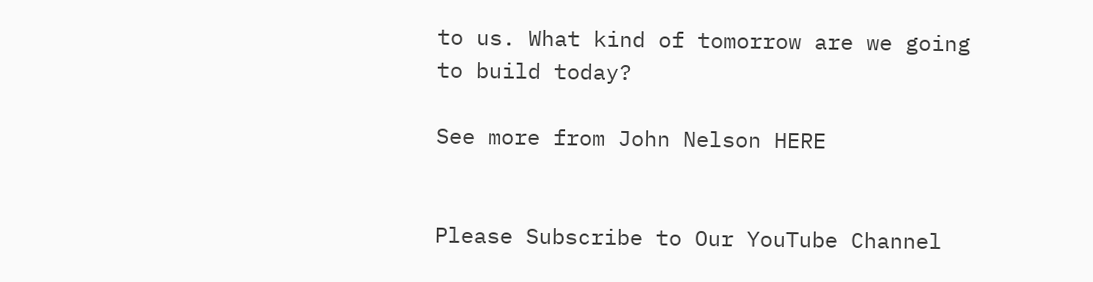to us. What kind of tomorrow are we going to build today?

See more from John Nelson HERE


Please Subscribe to Our YouTube Channel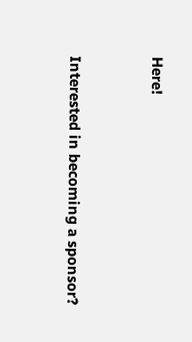Here!


Interested in becoming a sponsor?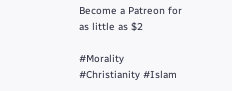Become a Patreon for as little as $2

#Morality #Christianity #Islam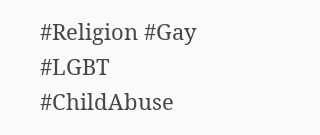#Religion #Gay #LGBT #ChildAbuse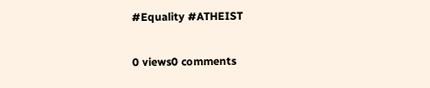#Equality #ATHEIST

0 views0 comments